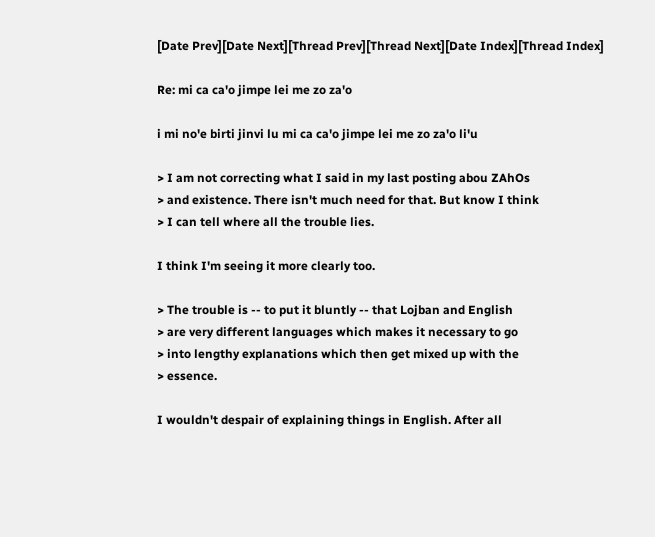[Date Prev][Date Next][Thread Prev][Thread Next][Date Index][Thread Index]

Re: mi ca ca'o jimpe lei me zo za'o

i mi no'e birti jinvi lu mi ca ca'o jimpe lei me zo za'o li'u

> I am not correcting what I said in my last posting abou ZAhOs
> and existence. There isn't much need for that. But know I think
> I can tell where all the trouble lies.

I think I'm seeing it more clearly too.

> The trouble is -- to put it bluntly -- that Lojban and English
> are very different languages which makes it necessary to go
> into lengthy explanations which then get mixed up with the
> essence.

I wouldn't despair of explaining things in English. After all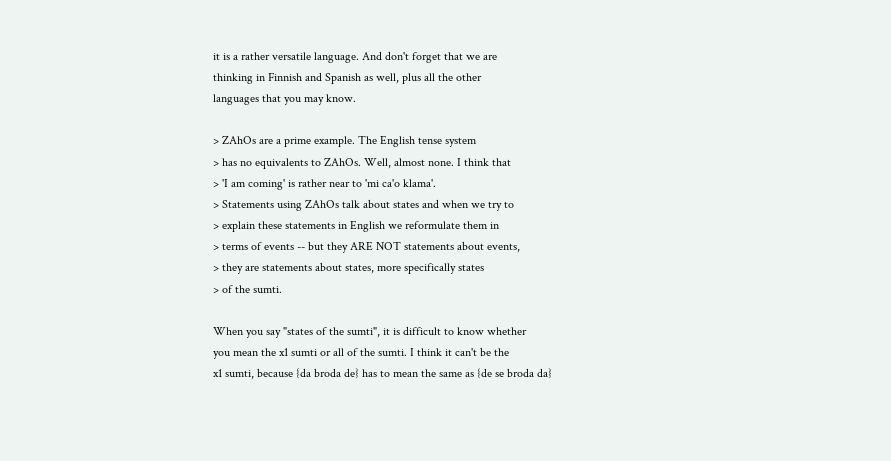it is a rather versatile language. And don't forget that we are
thinking in Finnish and Spanish as well, plus all the other
languages that you may know.

> ZAhOs are a prime example. The English tense system
> has no equivalents to ZAhOs. Well, almost none. I think that
> 'I am coming' is rather near to 'mi ca'o klama'.
> Statements using ZAhOs talk about states and when we try to
> explain these statements in English we reformulate them in
> terms of events -- but they ARE NOT statements about events,
> they are statements about states, more specifically states
> of the sumti.

When you say "states of the sumti", it is difficult to know whether
you mean the x1 sumti or all of the sumti. I think it can't be the
x1 sumti, because {da broda de} has to mean the same as {de se broda da}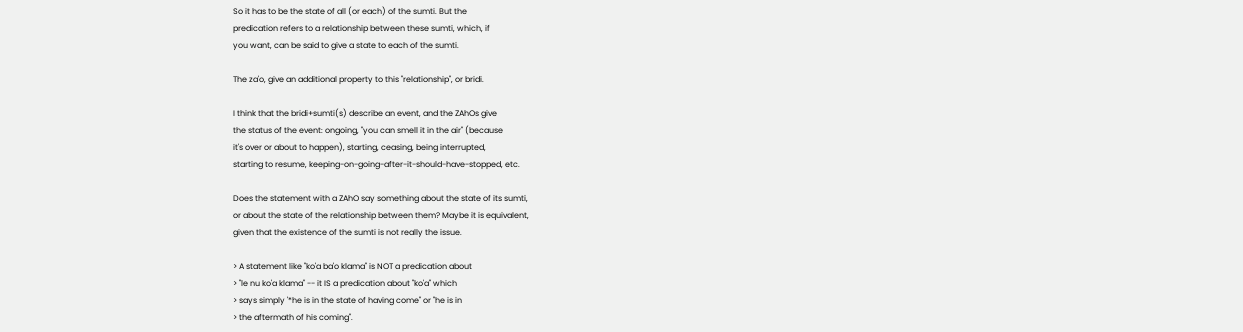So it has to be the state of all (or each) of the sumti. But the
predication refers to a relationship between these sumti, which, if
you want, can be said to give a state to each of the sumti.

The za'o, give an additional property to this "relationship", or bridi.

I think that the bridi+sumti(s) describe an event, and the ZAhOs give
the status of the event: ongoing, "you can smell it in the air" (because
it's over or about to happen), starting, ceasing, being interrupted,
starting to resume, keeping-on-going-after-it-should-have-stopped, etc.

Does the statement with a ZAhO say something about the state of its sumti,
or about the state of the relationship between them? Maybe it is equivalent,
given that the existence of the sumti is not really the issue.

> A statement like "ko'a ba'o klama" is NOT a predication about
> "le nu ko'a klama" -- it IS a predication about "ko'a" which
> says simply '*he is in the state of having come" or "he is in
> the aftermath of his coming".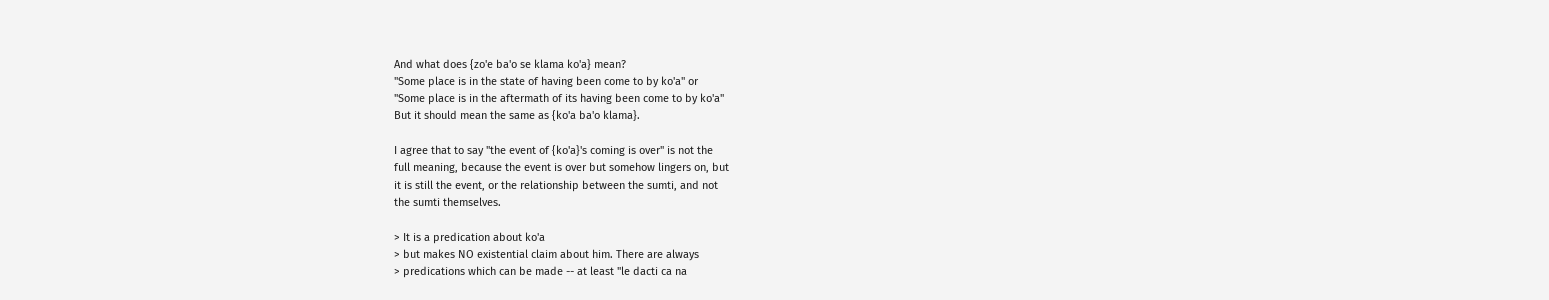And what does {zo'e ba'o se klama ko'a} mean?
"Some place is in the state of having been come to by ko'a" or
"Some place is in the aftermath of its having been come to by ko'a"
But it should mean the same as {ko'a ba'o klama}.

I agree that to say "the event of {ko'a}'s coming is over" is not the
full meaning, because the event is over but somehow lingers on, but
it is still the event, or the relationship between the sumti, and not
the sumti themselves.

> It is a predication about ko'a
> but makes NO existential claim about him. There are always
> predications which can be made -- at least "le dacti ca na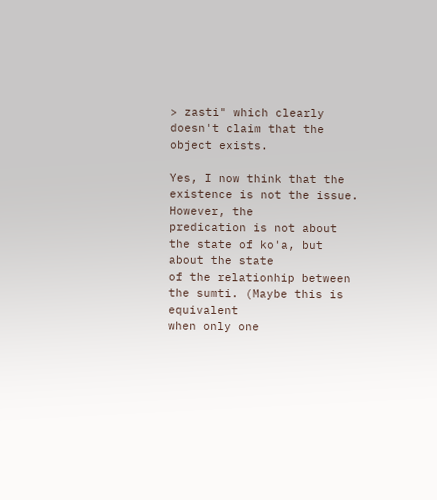> zasti" which clearly doesn't claim that the object exists.

Yes, I now think that the existence is not the issue. However, the
predication is not about the state of ko'a, but about the state
of the relationhip between the sumti. (Maybe this is equivalent
when only one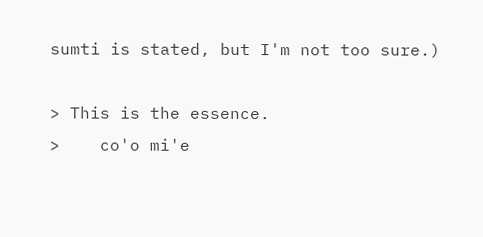sumti is stated, but I'm not too sure.)

> This is the essence.
>    co'o mi'e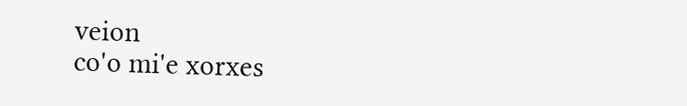veion
co'o mi'e xorxes